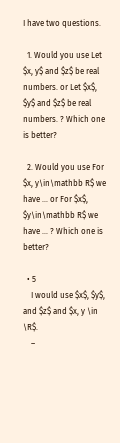I have two questions.

  1. Would you use Let $x, y$ and $z$ be real numbers. or Let $x$, $y$ and $z$ be real numbers. ? Which one is better?

  2. Would you use For $x, y\in\mathbb R$ we have ... or For $x$, $y\in\mathbb R$ we have ... ? Which one is better?

  • 5
    I would use $x$, $y$, and $z$ and $x, y \in \R$.
    –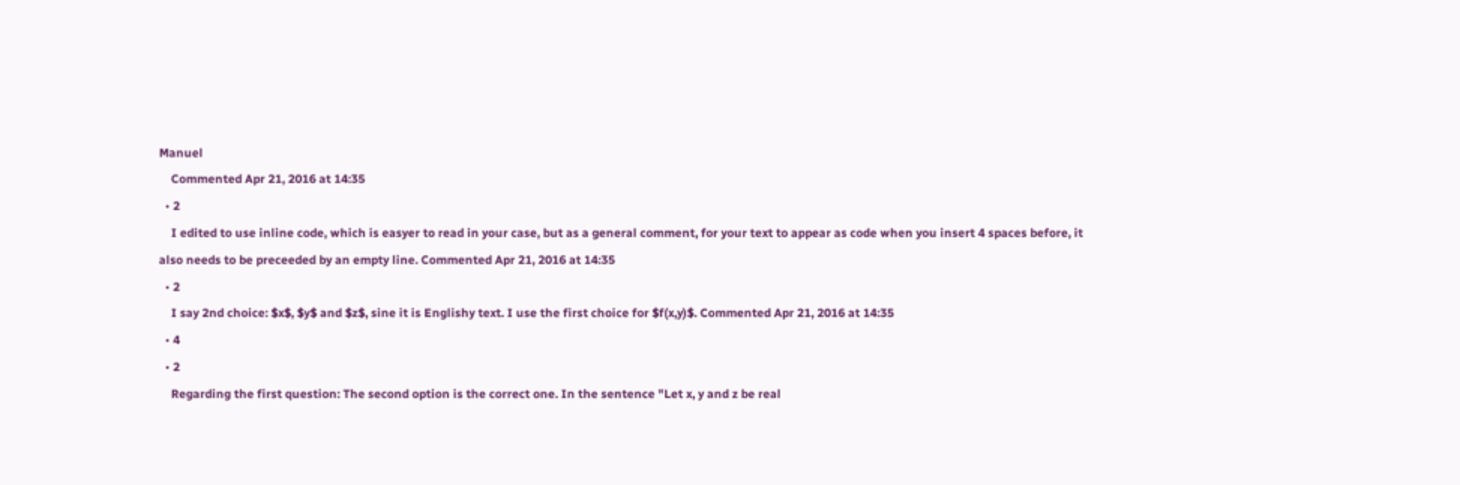Manuel
    Commented Apr 21, 2016 at 14:35
  • 2
    I edited to use inline code, which is easyer to read in your case, but as a general comment, for your text to appear as code when you insert 4 spaces before, it also needs to be preceeded by an empty line. Commented Apr 21, 2016 at 14:35
  • 2
    I say 2nd choice: $x$, $y$ and $z$, sine it is Englishy text. I use the first choice for $f(x,y)$. Commented Apr 21, 2016 at 14:35
  • 4
  • 2
    Regarding the first question: The second option is the correct one. In the sentence "Let x, y and z be real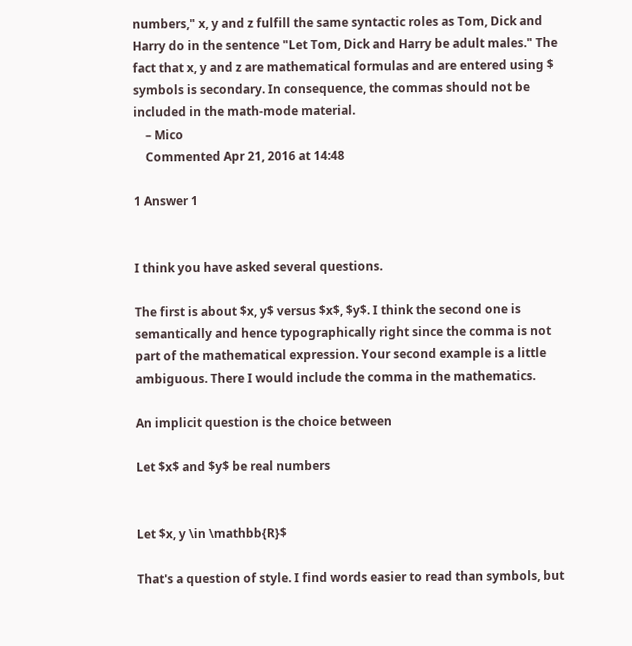numbers," x, y and z fulfill the same syntactic roles as Tom, Dick and Harry do in the sentence "Let Tom, Dick and Harry be adult males." The fact that x, y and z are mathematical formulas and are entered using $ symbols is secondary. In consequence, the commas should not be included in the math-mode material.
    – Mico
    Commented Apr 21, 2016 at 14:48

1 Answer 1


I think you have asked several questions.

The first is about $x, y$ versus $x$, $y$. I think the second one is semantically and hence typographically right since the comma is not part of the mathematical expression. Your second example is a little ambiguous. There I would include the comma in the mathematics.

An implicit question is the choice between

Let $x$ and $y$ be real numbers


Let $x, y \in \mathbb{R}$

That's a question of style. I find words easier to read than symbols, but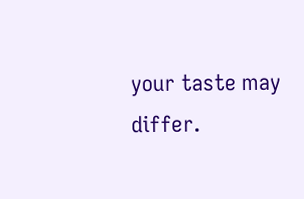your taste may differ.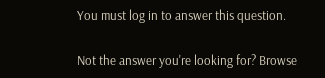You must log in to answer this question.

Not the answer you're looking for? Browse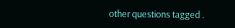other questions tagged .